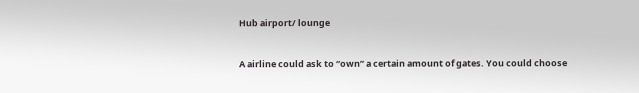Hub airport/ lounge


A airline could ask to “own” a certain amount of gates. You could choose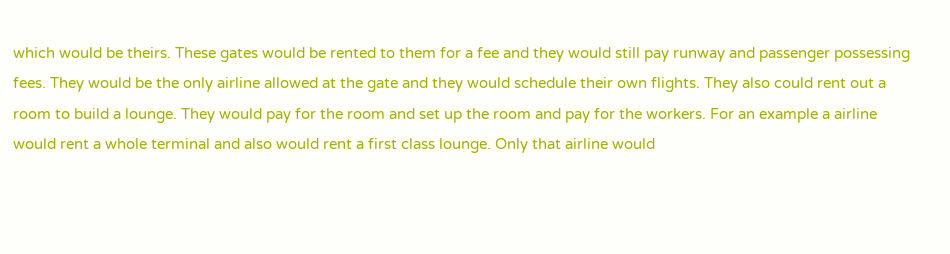which would be theirs. These gates would be rented to them for a fee and they would still pay runway and passenger possessing fees. They would be the only airline allowed at the gate and they would schedule their own flights. They also could rent out a room to build a lounge. They would pay for the room and set up the room and pay for the workers. For an example a airline would rent a whole terminal and also would rent a first class lounge. Only that airline would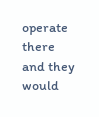operate there and they would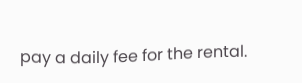pay a daily fee for the rental.